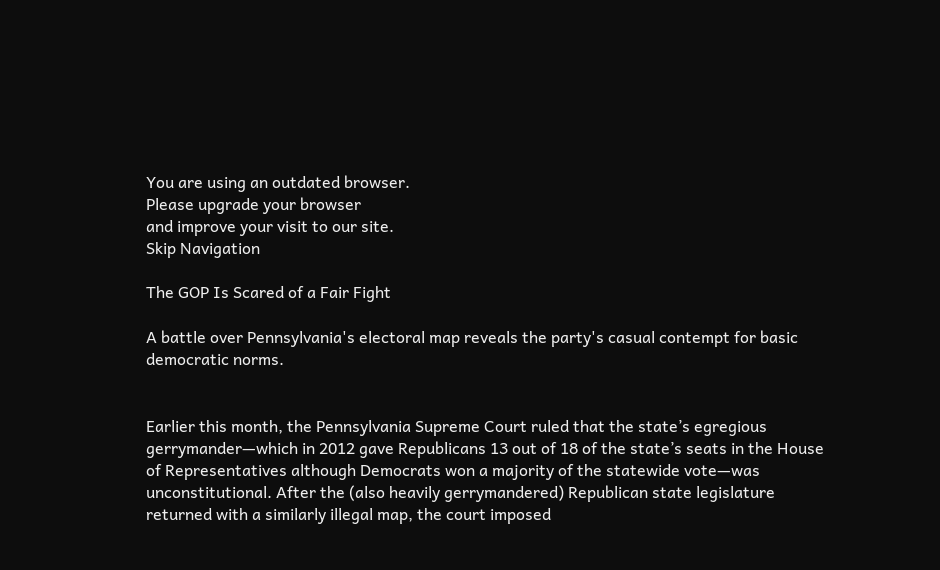You are using an outdated browser.
Please upgrade your browser
and improve your visit to our site.
Skip Navigation

The GOP Is Scared of a Fair Fight

A battle over Pennsylvania's electoral map reveals the party's casual contempt for basic democratic norms.


Earlier this month, the Pennsylvania Supreme Court ruled that the state’s egregious gerrymander—which in 2012 gave Republicans 13 out of 18 of the state’s seats in the House of Representatives although Democrats won a majority of the statewide vote—was unconstitutional. After the (also heavily gerrymandered) Republican state legislature returned with a similarly illegal map, the court imposed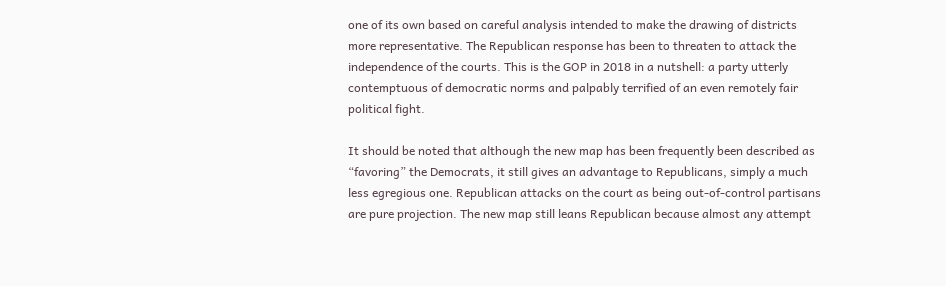one of its own based on careful analysis intended to make the drawing of districts more representative. The Republican response has been to threaten to attack the independence of the courts. This is the GOP in 2018 in a nutshell: a party utterly contemptuous of democratic norms and palpably terrified of an even remotely fair political fight.

It should be noted that although the new map has been frequently been described as “favoring” the Democrats, it still gives an advantage to Republicans, simply a much less egregious one. Republican attacks on the court as being out-of-control partisans are pure projection. The new map still leans Republican because almost any attempt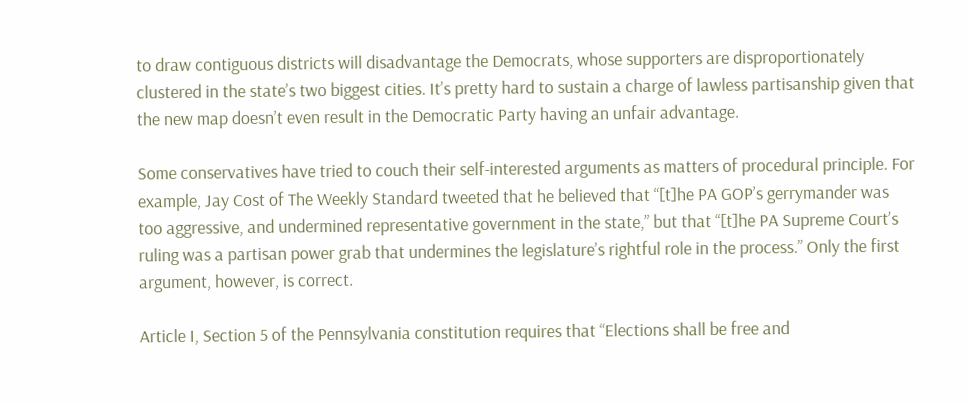to draw contiguous districts will disadvantage the Democrats, whose supporters are disproportionately clustered in the state’s two biggest cities. It’s pretty hard to sustain a charge of lawless partisanship given that the new map doesn’t even result in the Democratic Party having an unfair advantage.

Some conservatives have tried to couch their self-interested arguments as matters of procedural principle. For example, Jay Cost of The Weekly Standard tweeted that he believed that “[t]he PA GOP’s gerrymander was too aggressive, and undermined representative government in the state,” but that “[t]he PA Supreme Court’s ruling was a partisan power grab that undermines the legislature’s rightful role in the process.” Only the first argument, however, is correct.

Article I, Section 5 of the Pennsylvania constitution requires that “Elections shall be free and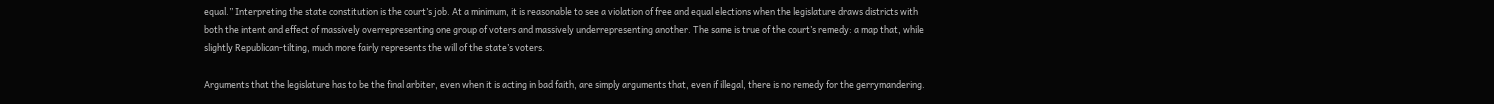equal.” Interpreting the state constitution is the court’s job. At a minimum, it is reasonable to see a violation of free and equal elections when the legislature draws districts with both the intent and effect of massively overrepresenting one group of voters and massively underrepresenting another. The same is true of the court’s remedy: a map that, while slightly Republican-tilting, much more fairly represents the will of the state’s voters.

Arguments that the legislature has to be the final arbiter, even when it is acting in bad faith, are simply arguments that, even if illegal, there is no remedy for the gerrymandering.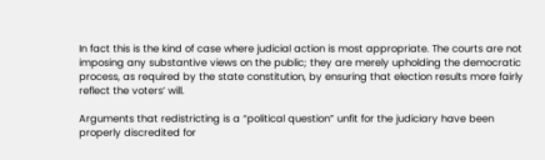In fact this is the kind of case where judicial action is most appropriate. The courts are not imposing any substantive views on the public; they are merely upholding the democratic process, as required by the state constitution, by ensuring that election results more fairly reflect the voters’ will.

Arguments that redistricting is a “political question” unfit for the judiciary have been properly discredited for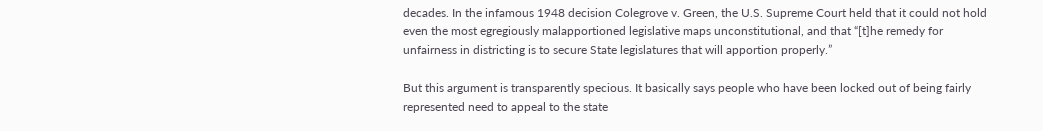decades. In the infamous 1948 decision Colegrove v. Green, the U.S. Supreme Court held that it could not hold even the most egregiously malapportioned legislative maps unconstitutional, and that “[t]he remedy for unfairness in districting is to secure State legislatures that will apportion properly.”

But this argument is transparently specious. It basically says people who have been locked out of being fairly represented need to appeal to the state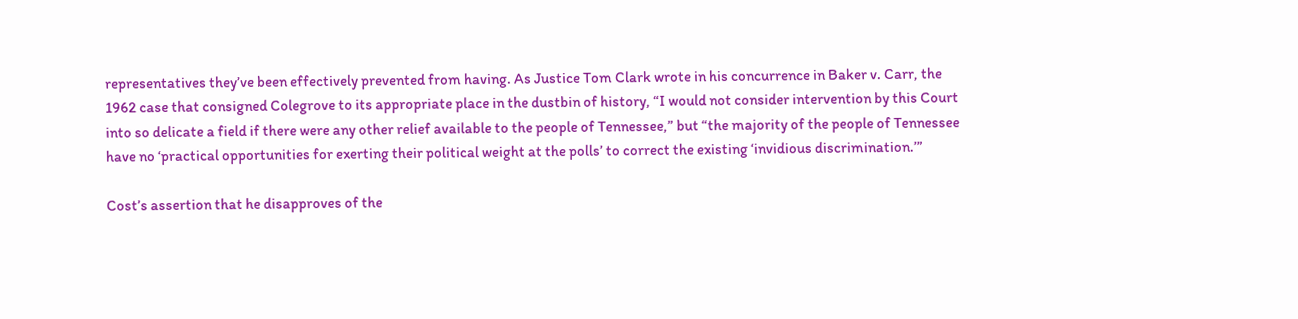representatives they’ve been effectively prevented from having. As Justice Tom Clark wrote in his concurrence in Baker v. Carr, the 1962 case that consigned Colegrove to its appropriate place in the dustbin of history, “I would not consider intervention by this Court into so delicate a field if there were any other relief available to the people of Tennessee,” but “the majority of the people of Tennessee have no ‘practical opportunities for exerting their political weight at the polls’ to correct the existing ‘invidious discrimination.’”

Cost’s assertion that he disapproves of the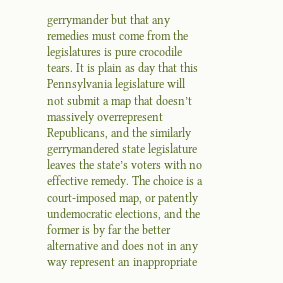gerrymander but that any remedies must come from the legislatures is pure crocodile tears. It is plain as day that this Pennsylvania legislature will not submit a map that doesn’t massively overrepresent Republicans, and the similarly gerrymandered state legislature leaves the state’s voters with no effective remedy. The choice is a court-imposed map, or patently undemocratic elections, and the former is by far the better alternative and does not in any way represent an inappropriate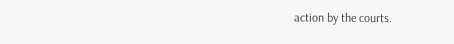action by the courts.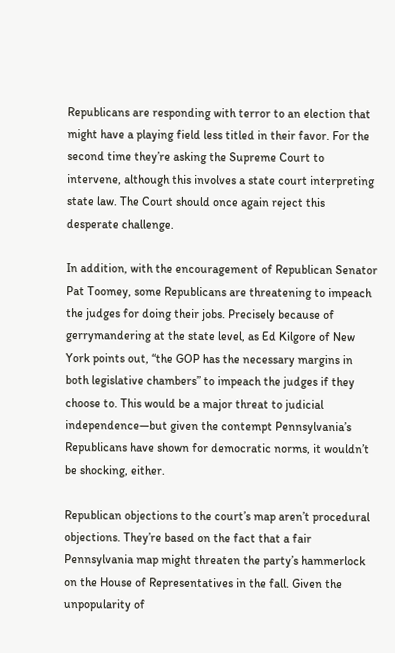Republicans are responding with terror to an election that might have a playing field less titled in their favor. For the second time they’re asking the Supreme Court to intervene, although this involves a state court interpreting state law. The Court should once again reject this desperate challenge.

In addition, with the encouragement of Republican Senator Pat Toomey, some Republicans are threatening to impeach the judges for doing their jobs. Precisely because of gerrymandering at the state level, as Ed Kilgore of New York points out, “the GOP has the necessary margins in both legislative chambers” to impeach the judges if they choose to. This would be a major threat to judicial independence—but given the contempt Pennsylvania’s Republicans have shown for democratic norms, it wouldn’t be shocking, either.

Republican objections to the court’s map aren’t procedural objections. They’re based on the fact that a fair Pennsylvania map might threaten the party’s hammerlock on the House of Representatives in the fall. Given the unpopularity of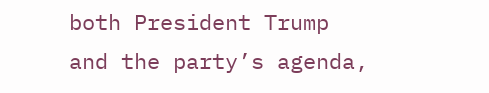both President Trump and the party’s agenda,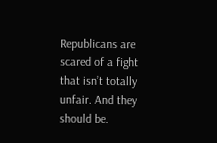Republicans are scared of a fight that isn’t totally unfair. And they should be.